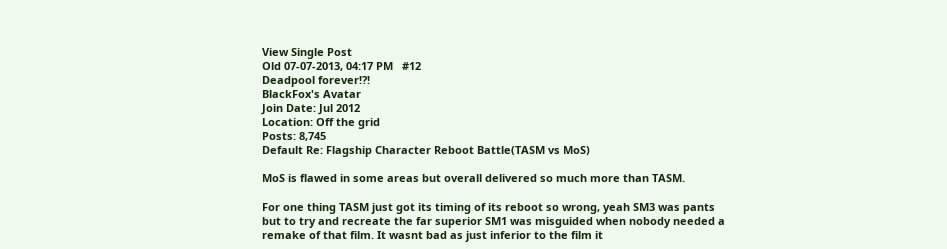View Single Post
Old 07-07-2013, 04:17 PM   #12
Deadpool forever!?!
BlackFox's Avatar
Join Date: Jul 2012
Location: Off the grid
Posts: 8,745
Default Re: Flagship Character Reboot Battle(TASM vs MoS)

MoS is flawed in some areas but overall delivered so much more than TASM.

For one thing TASM just got its timing of its reboot so wrong, yeah SM3 was pants but to try and recreate the far superior SM1 was misguided when nobody needed a remake of that film. It wasnt bad as just inferior to the film it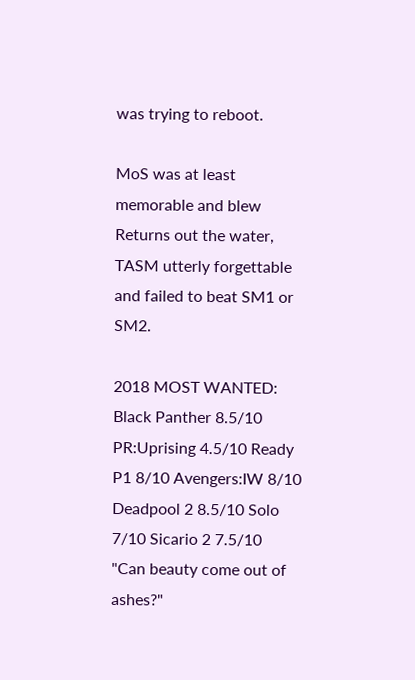was trying to reboot.

MoS was at least memorable and blew Returns out the water, TASM utterly forgettable and failed to beat SM1 or SM2.

2018 MOST WANTED: Black Panther 8.5/10 PR:Uprising 4.5/10 Ready P1 8/10 Avengers:IW 8/10 Deadpool 2 8.5/10 Solo 7/10 Sicario 2 7.5/10
"Can beauty come out of ashes?"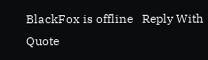BlackFox is offline   Reply With Quote